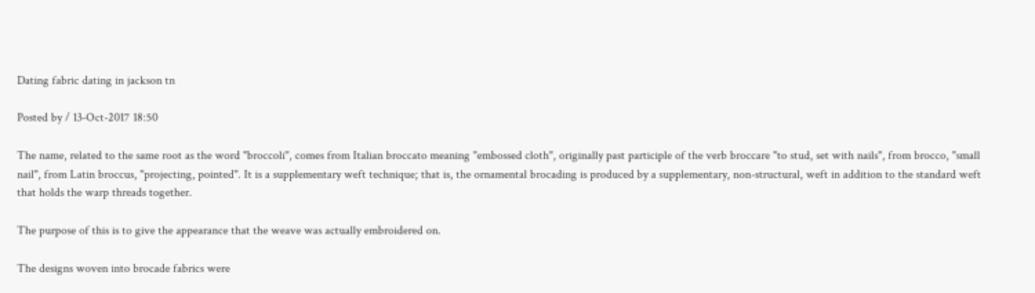Dating fabric dating in jackson tn

Posted by / 13-Oct-2017 18:50

The name, related to the same root as the word "broccoli", comes from Italian broccato meaning "embossed cloth", originally past participle of the verb broccare "to stud, set with nails", from brocco, "small nail", from Latin broccus, "projecting, pointed". It is a supplementary weft technique; that is, the ornamental brocading is produced by a supplementary, non-structural, weft in addition to the standard weft that holds the warp threads together.

The purpose of this is to give the appearance that the weave was actually embroidered on.

The designs woven into brocade fabrics were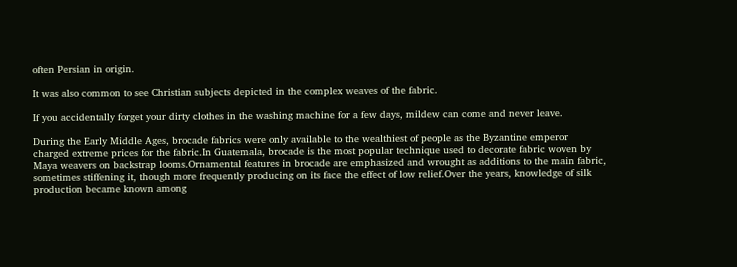often Persian in origin.

It was also common to see Christian subjects depicted in the complex weaves of the fabric.

If you accidentally forget your dirty clothes in the washing machine for a few days, mildew can come and never leave.

During the Early Middle Ages, brocade fabrics were only available to the wealthiest of people as the Byzantine emperor charged extreme prices for the fabric.In Guatemala, brocade is the most popular technique used to decorate fabric woven by Maya weavers on backstrap looms.Ornamental features in brocade are emphasized and wrought as additions to the main fabric, sometimes stiffening it, though more frequently producing on its face the effect of low relief.Over the years, knowledge of silk production became known among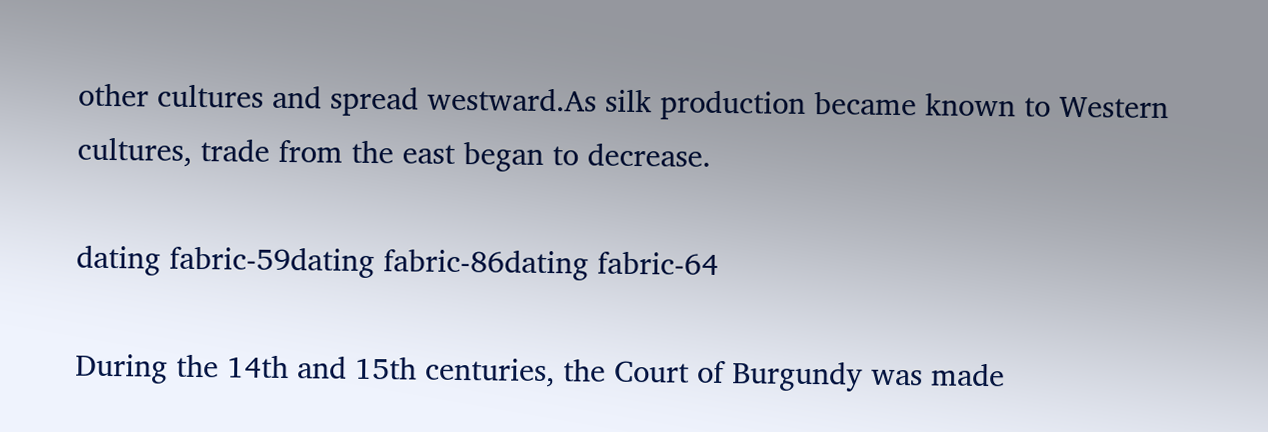other cultures and spread westward.As silk production became known to Western cultures, trade from the east began to decrease.

dating fabric-59dating fabric-86dating fabric-64

During the 14th and 15th centuries, the Court of Burgundy was made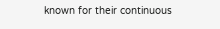known for their continuous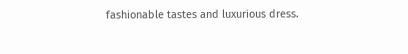fashionable tastes and luxurious dress.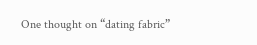One thought on “dating fabric”